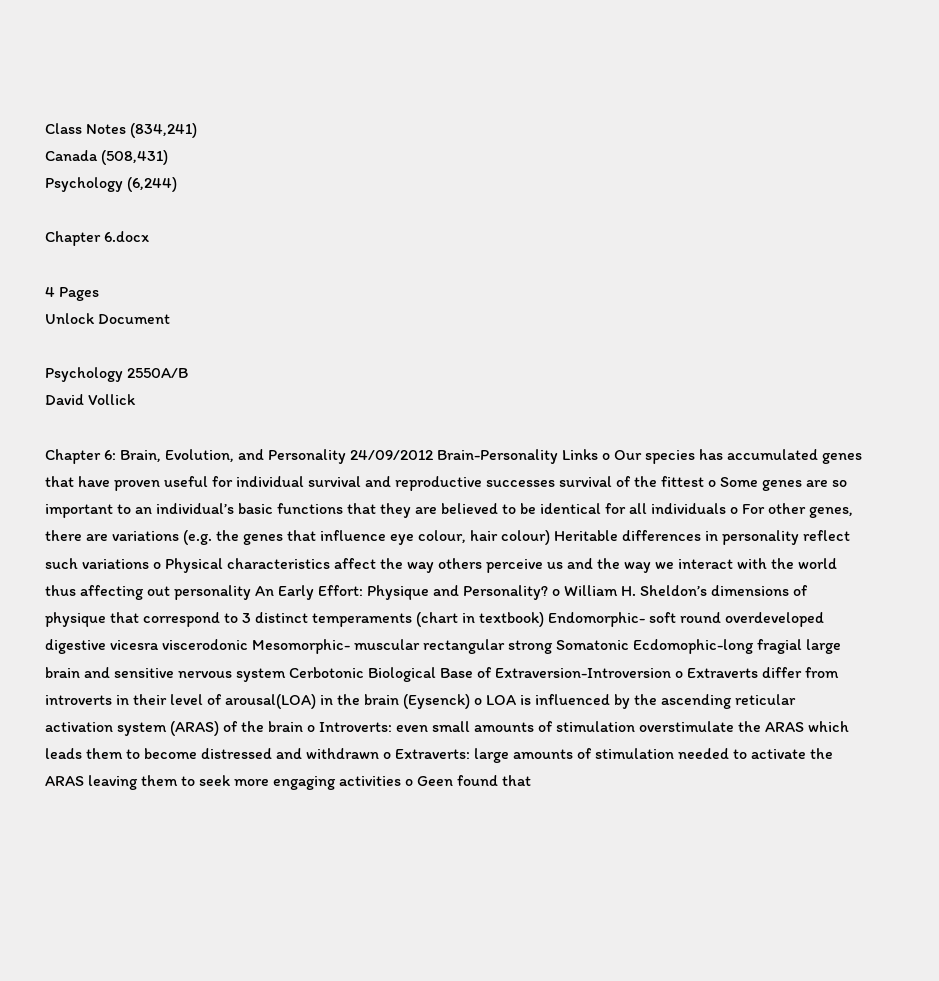Class Notes (834,241)
Canada (508,431)
Psychology (6,244)

Chapter 6.docx

4 Pages
Unlock Document

Psychology 2550A/B
David Vollick

Chapter 6: Brain, Evolution, and Personality 24/09/2012 Brain-Personality Links o Our species has accumulated genes that have proven useful for individual survival and reproductive successes survival of the fittest o Some genes are so important to an individual’s basic functions that they are believed to be identical for all individuals o For other genes, there are variations (e.g. the genes that influence eye colour, hair colour) Heritable differences in personality reflect such variations o Physical characteristics affect the way others perceive us and the way we interact with the world thus affecting out personality An Early Effort: Physique and Personality? o William H. Sheldon’s dimensions of physique that correspond to 3 distinct temperaments (chart in textbook) Endomorphic- soft round overdeveloped digestive vicesra viscerodonic Mesomorphic- muscular rectangular strong Somatonic Ecdomophic-long fragial large brain and sensitive nervous system Cerbotonic Biological Base of Extraversion-Introversion o Extraverts differ from introverts in their level of arousal(LOA) in the brain (Eysenck) o LOA is influenced by the ascending reticular activation system (ARAS) of the brain o Introverts: even small amounts of stimulation overstimulate the ARAS which leads them to become distressed and withdrawn o Extraverts: large amounts of stimulation needed to activate the ARAS leaving them to seek more engaging activities o Geen found that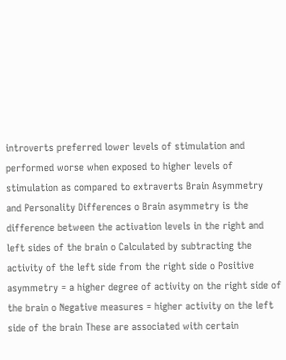introverts preferred lower levels of stimulation and performed worse when exposed to higher levels of stimulation as compared to extraverts Brain Asymmetry and Personality Differences o Brain asymmetry is the difference between the activation levels in the right and left sides of the brain o Calculated by subtracting the activity of the left side from the right side o Positive asymmetry = a higher degree of activity on the right side of the brain o Negative measures = higher activity on the left side of the brain These are associated with certain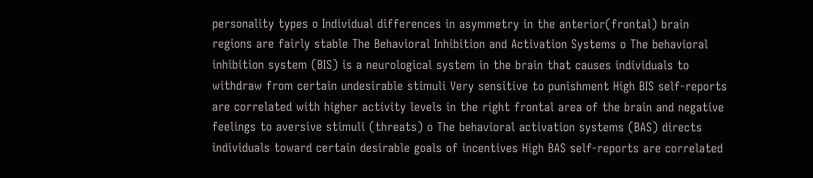personality types o Individual differences in asymmetry in the anterior(frontal) brain regions are fairly stable The Behavioral Inhibition and Activation Systems o The behavioral inhibition system (BIS) is a neurological system in the brain that causes individuals to withdraw from certain undesirable stimuli Very sensitive to punishment High BIS self-reports are correlated with higher activity levels in the right frontal area of the brain and negative feelings to aversive stimuli (threats) o The behavioral activation systems (BAS) directs individuals toward certain desirable goals of incentives High BAS self-reports are correlated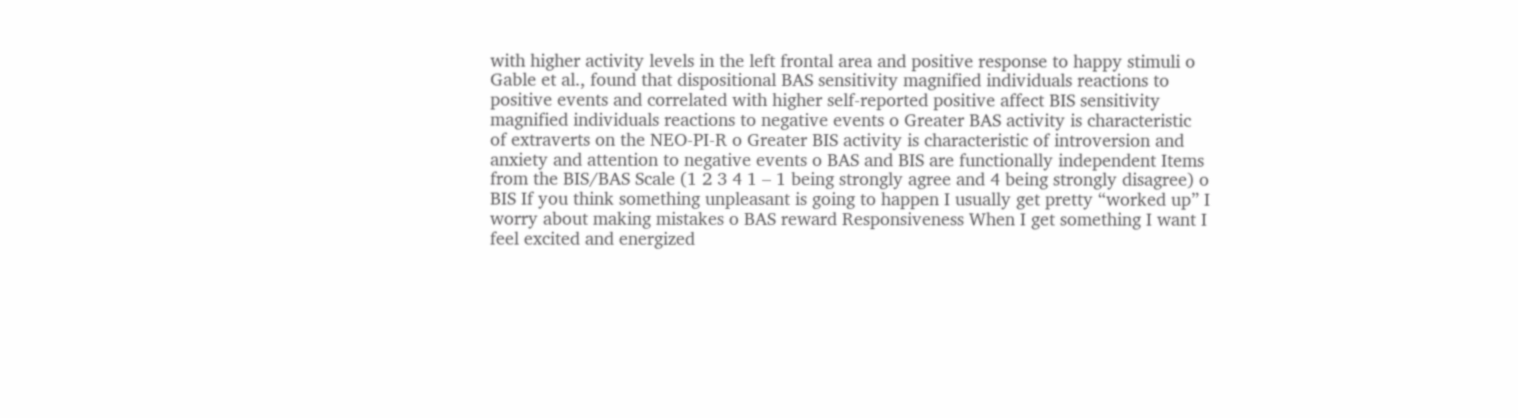with higher activity levels in the left frontal area and positive response to happy stimuli o Gable et al., found that dispositional BAS sensitivity magnified individuals reactions to positive events and correlated with higher self-reported positive affect BIS sensitivity magnified individuals reactions to negative events o Greater BAS activity is characteristic of extraverts on the NEO-PI-R o Greater BIS activity is characteristic of introversion and anxiety and attention to negative events o BAS and BIS are functionally independent Items from the BIS/BAS Scale (1 2 3 4 1 – 1 being strongly agree and 4 being strongly disagree) o BIS If you think something unpleasant is going to happen I usually get pretty “worked up” I worry about making mistakes o BAS reward Responsiveness When I get something I want I feel excited and energized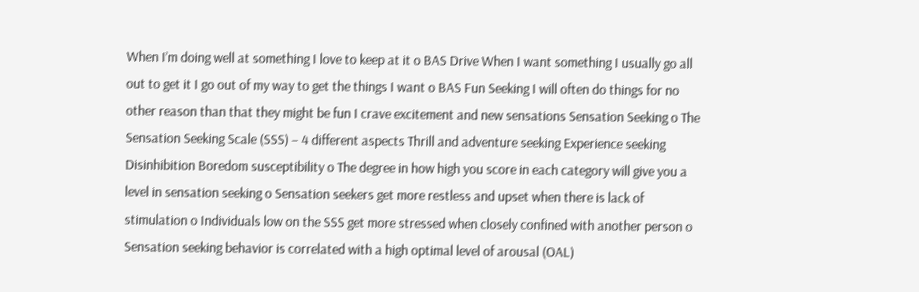When I’m doing well at something I love to keep at it o BAS Drive When I want something I usually go all out to get it I go out of my way to get the things I want o BAS Fun Seeking I will often do things for no other reason than that they might be fun I crave excitement and new sensations Sensation Seeking o The Sensation Seeking Scale (SSS) – 4 different aspects Thrill and adventure seeking Experience seeking Disinhibition Boredom susceptibility o The degree in how high you score in each category will give you a level in sensation seeking o Sensation seekers get more restless and upset when there is lack of stimulation o Individuals low on the SSS get more stressed when closely confined with another person o Sensation seeking behavior is correlated with a high optimal level of arousal (OAL)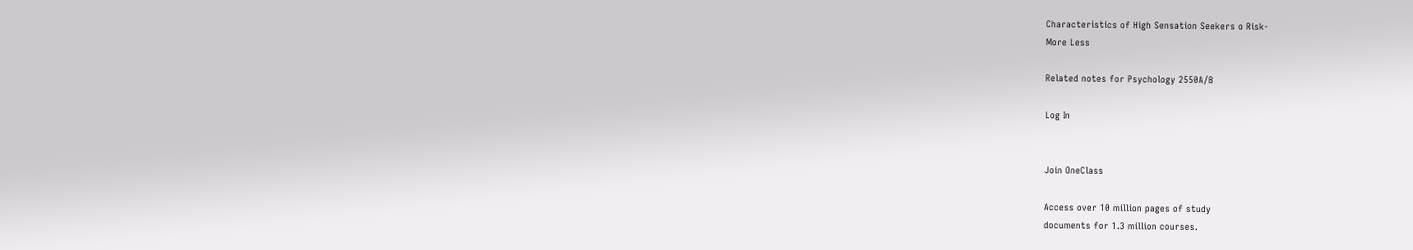Characteristics of High Sensation Seekers o Risk-
More Less

Related notes for Psychology 2550A/B

Log In


Join OneClass

Access over 10 million pages of study
documents for 1.3 million courses.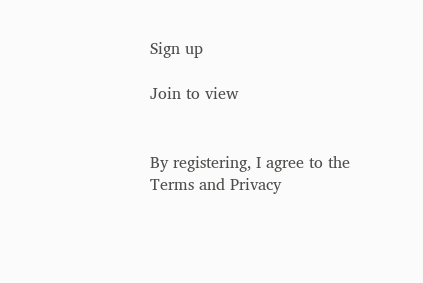Sign up

Join to view


By registering, I agree to the Terms and Privacy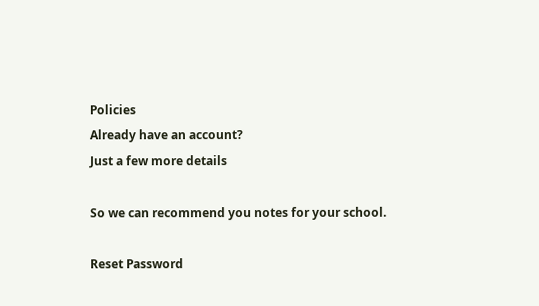Policies
Already have an account?
Just a few more details

So we can recommend you notes for your school.

Reset Password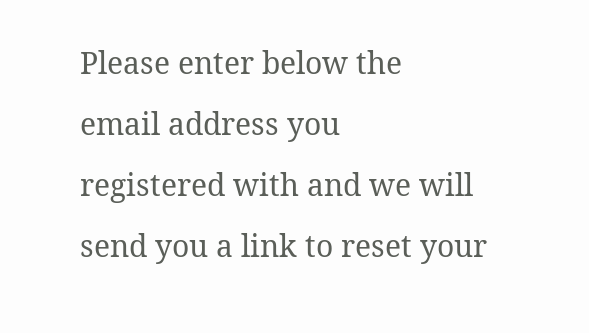Please enter below the email address you registered with and we will send you a link to reset your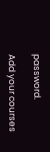password.

Add your courses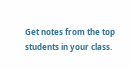Get notes from the top students in your class.